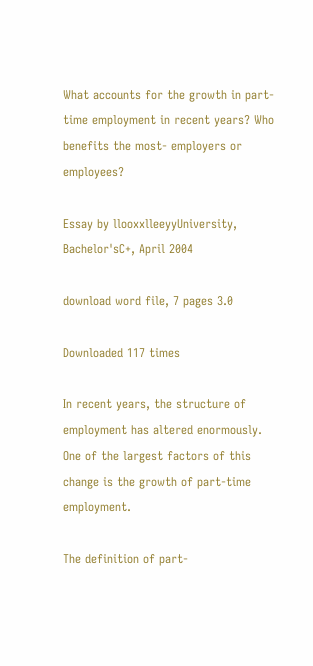What accounts for the growth in part-time employment in recent years? Who benefits the most- employers or employees?

Essay by llooxxlleeyyUniversity, Bachelor'sC+, April 2004

download word file, 7 pages 3.0

Downloaded 117 times

In recent years, the structure of employment has altered enormously. One of the largest factors of this change is the growth of part-time employment.

The definition of part-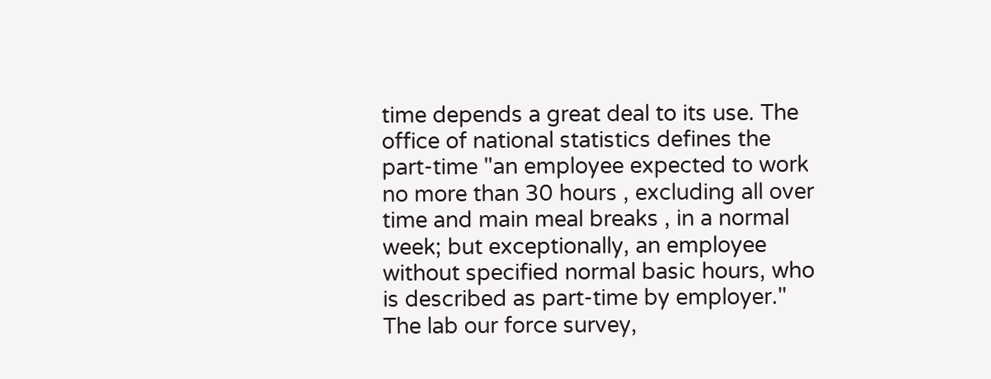time depends a great deal to its use. The office of national statistics defines the part-time "an employee expected to work no more than 30 hours , excluding all over time and main meal breaks , in a normal week; but exceptionally, an employee without specified normal basic hours, who is described as part-time by employer." The lab our force survey,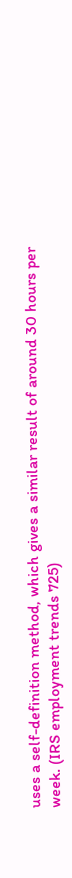uses a self-definition method, which gives a similar result of around 30 hours per week. (IRS employment trends 725)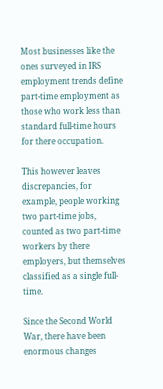Most businesses like the ones surveyed in IRS employment trends define part-time employment as those who work less than standard full-time hours for there occupation.

This however leaves discrepancies, for example, people working two part-time jobs, counted as two part-time workers by there employers, but themselves classified as a single full-time.

Since the Second World War, there have been enormous changes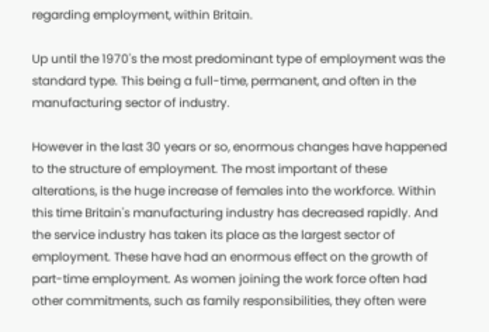regarding employment, within Britain.

Up until the 1970's the most predominant type of employment was the standard type. This being a full-time, permanent, and often in the manufacturing sector of industry.

However in the last 30 years or so, enormous changes have happened to the structure of employment. The most important of these alterations, is the huge increase of females into the workforce. Within this time Britain's manufacturing industry has decreased rapidly. And the service industry has taken its place as the largest sector of employment. These have had an enormous effect on the growth of part-time employment. As women joining the work force often had other commitments, such as family responsibilities, they often were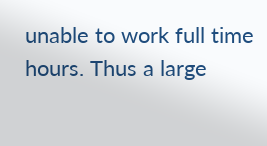unable to work full time hours. Thus a large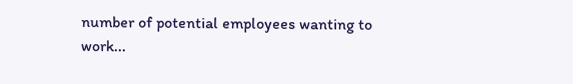number of potential employees wanting to work...